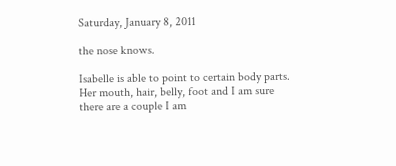Saturday, January 8, 2011

the nose knows.

Isabelle is able to point to certain body parts.  Her mouth, hair, belly, foot and I am sure there are a couple I am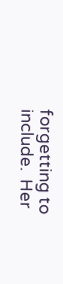forgetting to include.  Her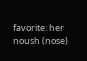favorite: her noush (nose)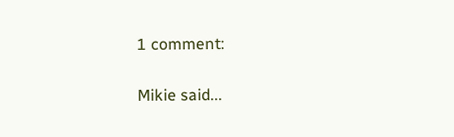1 comment:

Mikie said...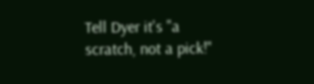Tell Dyer it's "a scratch, not a pick!"